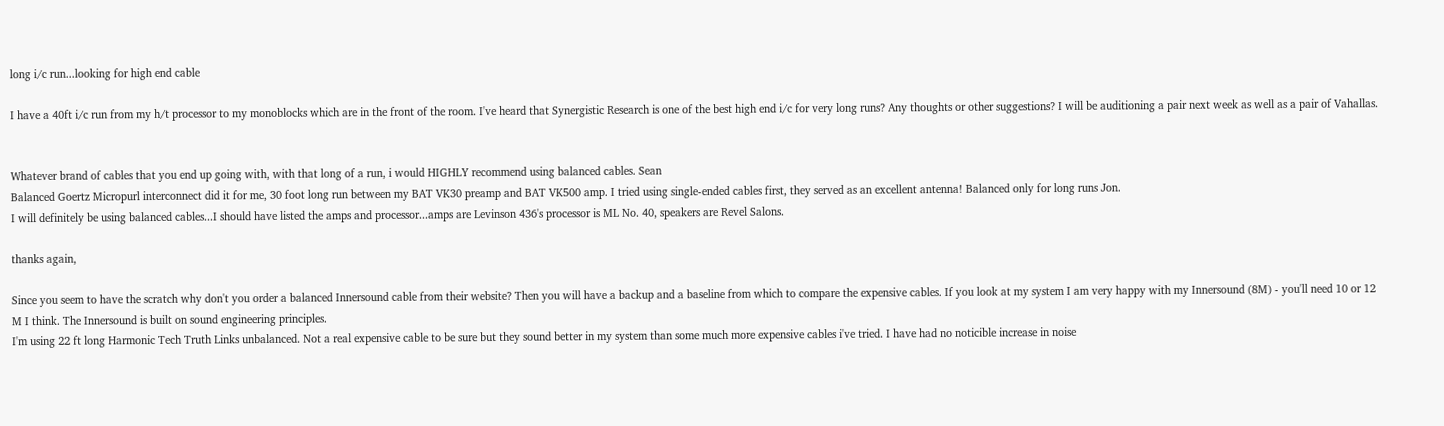long i/c run...looking for high end cable

I have a 40ft i/c run from my h/t processor to my monoblocks which are in the front of the room. I've heard that Synergistic Research is one of the best high end i/c for very long runs? Any thoughts or other suggestions? I will be auditioning a pair next week as well as a pair of Vahallas.


Whatever brand of cables that you end up going with, with that long of a run, i would HIGHLY recommend using balanced cables. Sean
Balanced Goertz Micropurl interconnect did it for me, 30 foot long run between my BAT VK30 preamp and BAT VK500 amp. I tried using single-ended cables first, they served as an excellent antenna! Balanced only for long runs Jon.
I will definitely be using balanced cables...I should have listed the amps and processor...amps are Levinson 436's processor is ML No. 40, speakers are Revel Salons.

thanks again,

Since you seem to have the scratch why don't you order a balanced Innersound cable from their website? Then you will have a backup and a baseline from which to compare the expensive cables. If you look at my system I am very happy with my Innersound (8M) - you'll need 10 or 12 M I think. The Innersound is built on sound engineering principles.
I'm using 22 ft long Harmonic Tech Truth Links unbalanced. Not a real expensive cable to be sure but they sound better in my system than some much more expensive cables i've tried. I have had no noticible increase in noise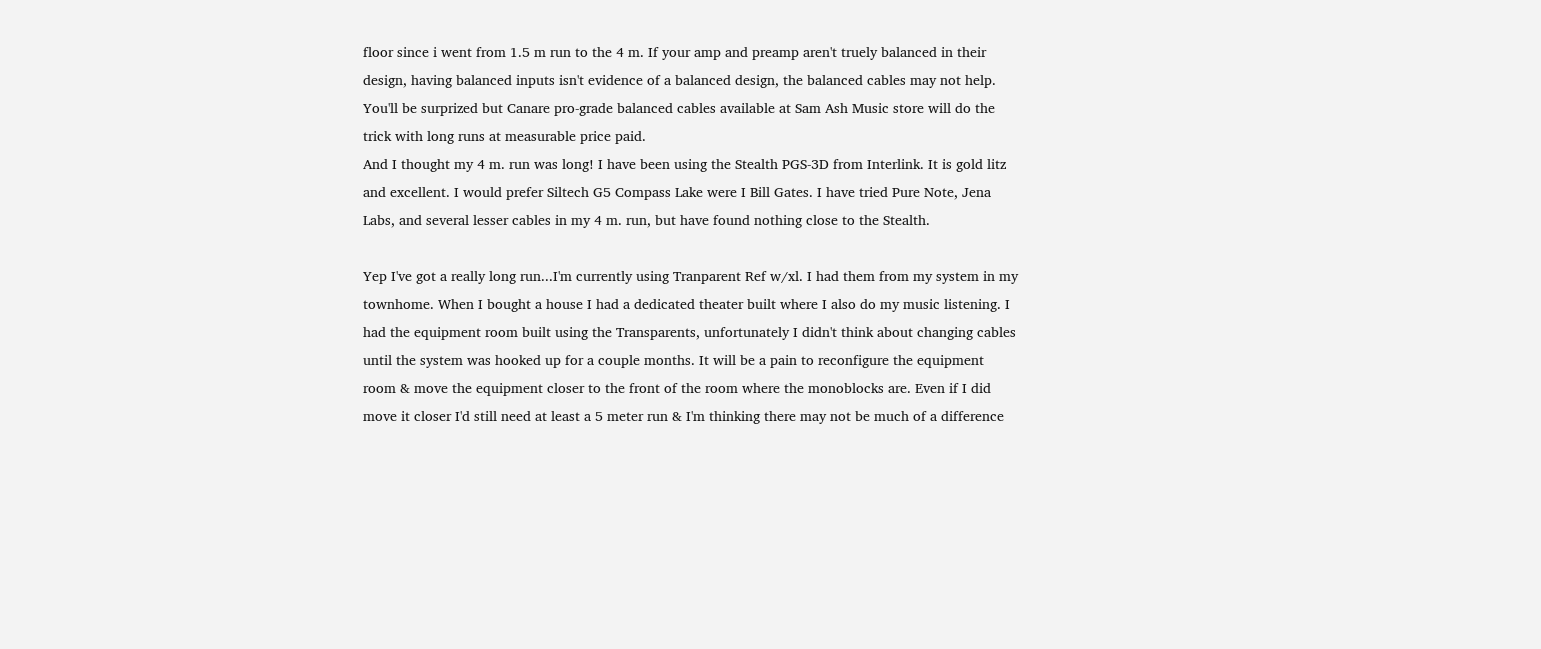floor since i went from 1.5 m run to the 4 m. If your amp and preamp aren't truely balanced in their design, having balanced inputs isn't evidence of a balanced design, the balanced cables may not help.
You'll be surprized but Canare pro-grade balanced cables available at Sam Ash Music store will do the trick with long runs at measurable price paid.
And I thought my 4 m. run was long! I have been using the Stealth PGS-3D from Interlink. It is gold litz and excellent. I would prefer Siltech G5 Compass Lake were I Bill Gates. I have tried Pure Note, Jena Labs, and several lesser cables in my 4 m. run, but have found nothing close to the Stealth.

Yep I've got a really long run...I'm currently using Tranparent Ref w/xl. I had them from my system in my townhome. When I bought a house I had a dedicated theater built where I also do my music listening. I had the equipment room built using the Transparents, unfortunately I didn't think about changing cables until the system was hooked up for a couple months. It will be a pain to reconfigure the equipment room & move the equipment closer to the front of the room where the monoblocks are. Even if I did move it closer I'd still need at least a 5 meter run & I'm thinking there may not be much of a difference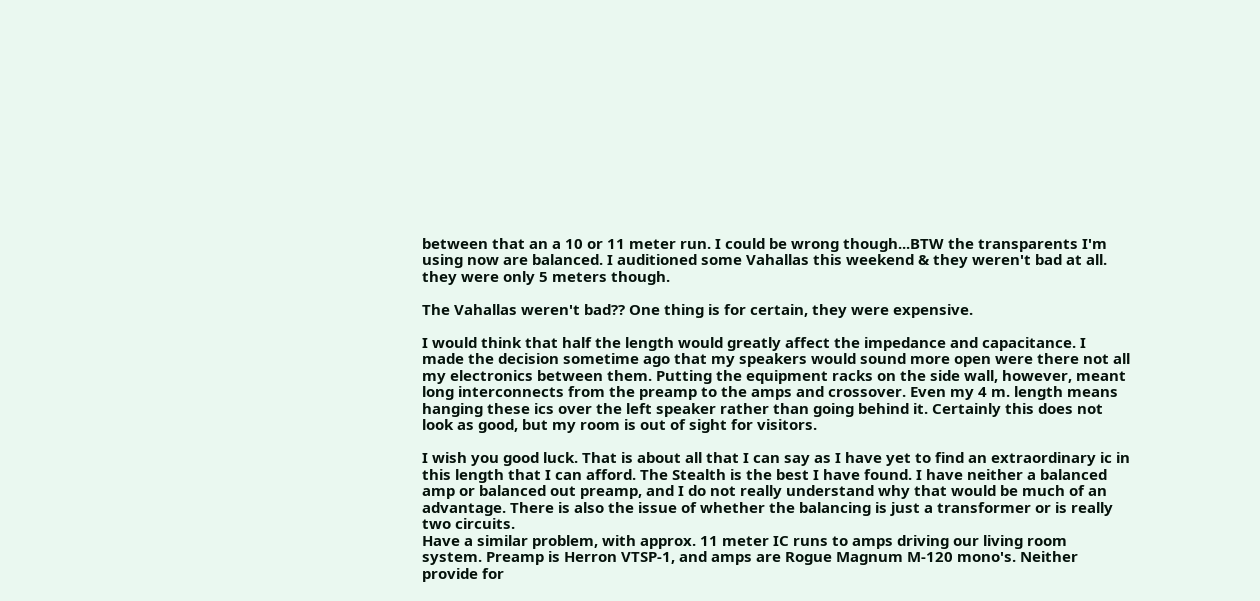between that an a 10 or 11 meter run. I could be wrong though...BTW the transparents I'm using now are balanced. I auditioned some Vahallas this weekend & they weren't bad at all. they were only 5 meters though.

The Vahallas weren't bad?? One thing is for certain, they were expensive.

I would think that half the length would greatly affect the impedance and capacitance. I made the decision sometime ago that my speakers would sound more open were there not all my electronics between them. Putting the equipment racks on the side wall, however, meant long interconnects from the preamp to the amps and crossover. Even my 4 m. length means hanging these ics over the left speaker rather than going behind it. Certainly this does not look as good, but my room is out of sight for visitors.

I wish you good luck. That is about all that I can say as I have yet to find an extraordinary ic in this length that I can afford. The Stealth is the best I have found. I have neither a balanced amp or balanced out preamp, and I do not really understand why that would be much of an advantage. There is also the issue of whether the balancing is just a transformer or is really two circuits.
Have a similar problem, with approx. 11 meter IC runs to amps driving our living room system. Preamp is Herron VTSP-1, and amps are Rogue Magnum M-120 mono's. Neither provide for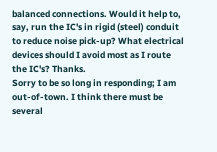balanced connections. Would it help to, say, run the IC's in rigid (steel) conduit to reduce noise pick-up? What electrical devices should I avoid most as I route the IC's? Thanks.
Sorry to be so long in responding; I am out-of-town. I think there must be several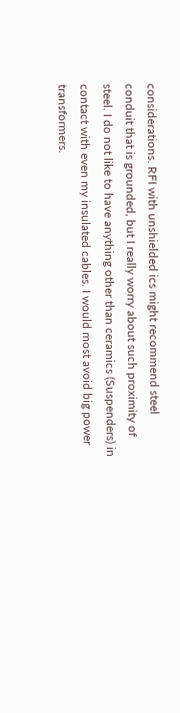considerations. RFI with unshielded ics might recommend steel conduit that is grounded, but I really worry about such proximity of steel. I do not like to have anything other than ceramics (Suspenders) in contact with even my insulated cables. I would most avoid big power transformers.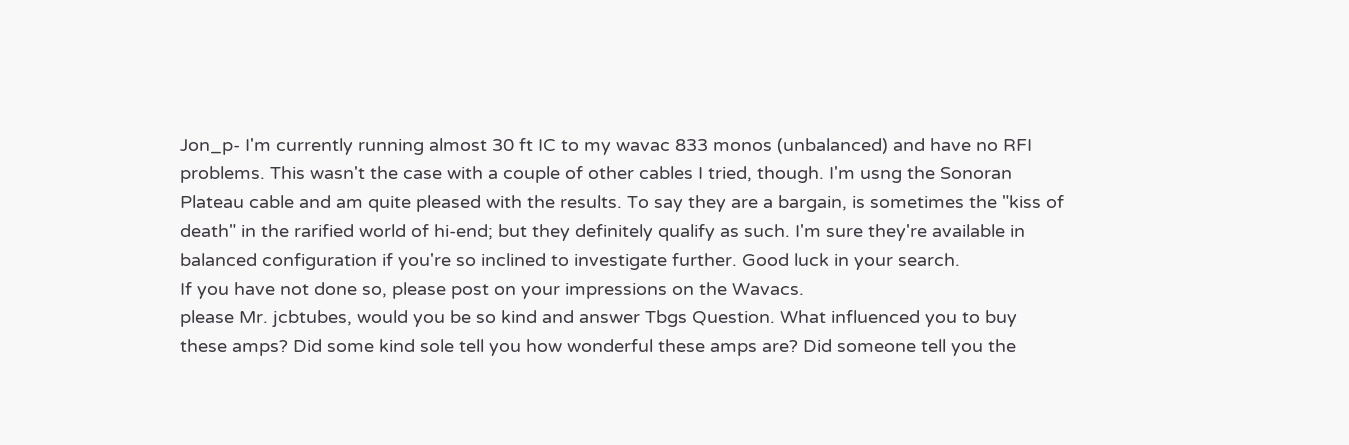Jon_p- I'm currently running almost 30 ft IC to my wavac 833 monos (unbalanced) and have no RFI problems. This wasn't the case with a couple of other cables I tried, though. I'm usng the Sonoran Plateau cable and am quite pleased with the results. To say they are a bargain, is sometimes the "kiss of death" in the rarified world of hi-end; but they definitely qualify as such. I'm sure they're available in balanced configuration if you're so inclined to investigate further. Good luck in your search.
If you have not done so, please post on your impressions on the Wavacs.
please Mr. jcbtubes, would you be so kind and answer Tbgs Question. What influenced you to buy these amps? Did some kind sole tell you how wonderful these amps are? Did someone tell you the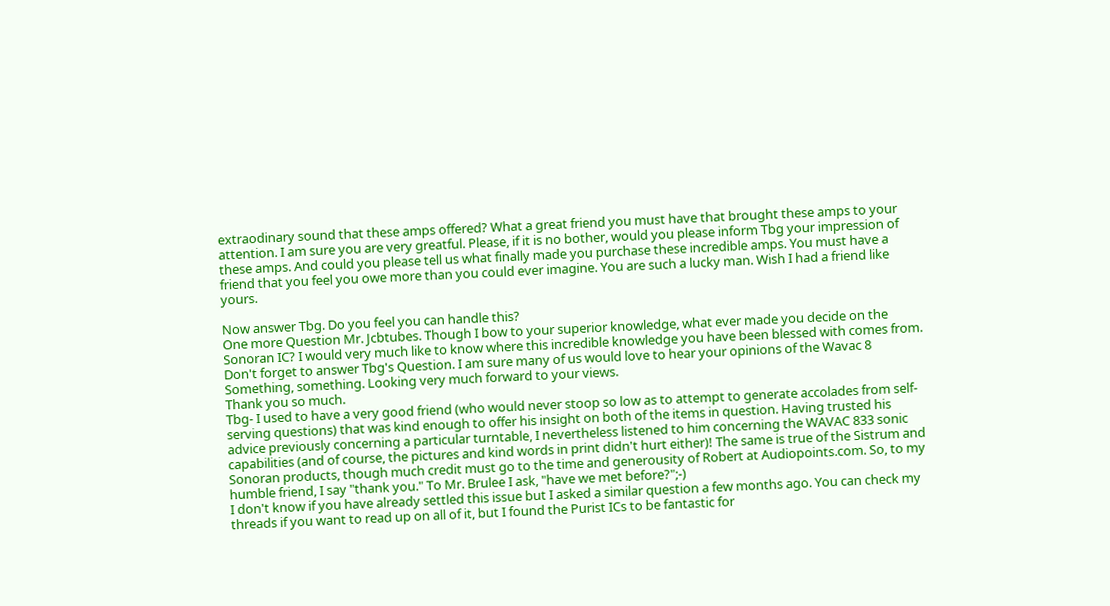extraodinary sound that these amps offered? What a great friend you must have that brought these amps to your attention. I am sure you are very greatful. Please, if it is no bother, would you please inform Tbg your impression of these amps. And could you please tell us what finally made you purchase these incredible amps. You must have a friend that you feel you owe more than you could ever imagine. You are such a lucky man. Wish I had a friend like yours.

Now answer Tbg. Do you feel you can handle this?
One more Question Mr. Jcbtubes. Though I bow to your superior knowledge, what ever made you decide on the Sonoran IC? I would very much like to know where this incredible knowledge you have been blessed with comes from.
Don't forget to answer Tbg's Question. I am sure many of us would love to hear your opinions of the Wavac 8 Something, something. Looking very much forward to your views.
Thank you so much.
Tbg- I used to have a very good friend (who would never stoop so low as to attempt to generate accolades from self-serving questions) that was kind enough to offer his insight on both of the items in question. Having trusted his advice previously concerning a particular turntable, I nevertheless listened to him concerning the WAVAC 833 sonic capabilities (and of course, the pictures and kind words in print didn't hurt either)! The same is true of the Sistrum and Sonoran products, though much credit must go to the time and generousity of Robert at Audiopoints.com. So, to my humble friend, I say "thank you." To Mr. Brulee I ask, "have we met before?";-)
I don't know if you have already settled this issue but I asked a similar question a few months ago. You can check my threads if you want to read up on all of it, but I found the Purist ICs to be fantastic for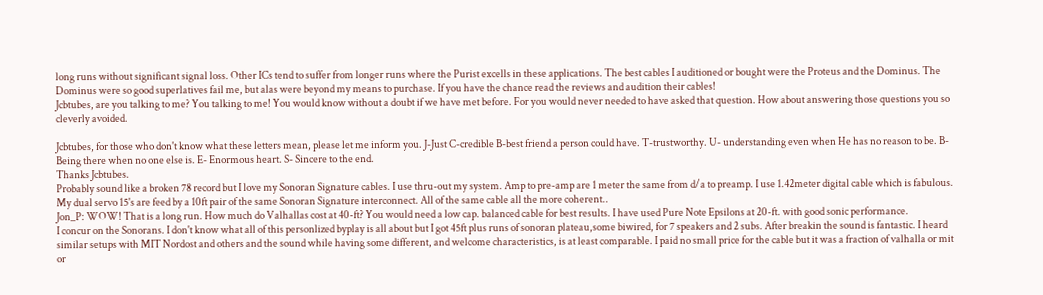long runs without significant signal loss. Other ICs tend to suffer from longer runs where the Purist excells in these applications. The best cables I auditioned or bought were the Proteus and the Dominus. The Dominus were so good superlatives fail me, but alas were beyond my means to purchase. If you have the chance read the reviews and audition their cables!
Jcbtubes, are you talking to me? You talking to me! You would know without a doubt if we have met before. For you would never needed to have asked that question. How about answering those questions you so cleverly avoided.

Jcbtubes, for those who don't know what these letters mean, please let me inform you. J-Just C-credible B-best friend a person could have. T-trustworthy. U- understanding even when He has no reason to be. B- Being there when no one else is. E- Enormous heart. S- Sincere to the end.
Thanks Jcbtubes.
Probably sound like a broken 78 record but I love my Sonoran Signature cables. I use thru-out my system. Amp to pre-amp are 1 meter the same from d/a to preamp. I use 1.42meter digital cable which is fabulous. My dual servo 15's are feed by a 10ft pair of the same Sonoran Signature interconnect. All of the same cable all the more coherent..
Jon_P: WOW! That is a long run. How much do Valhallas cost at 40-ft? You would need a low cap. balanced cable for best results. I have used Pure Note Epsilons at 20-ft. with good sonic performance.
I concur on the Sonorans. I don't know what all of this personlized byplay is all about but I got 45ft plus runs of sonoran plateau,some biwired, for 7 speakers and 2 subs. After breakin the sound is fantastic. I heard similar setups with MIT Nordost and others and the sound while having some different, and welcome characteristics, is at least comparable. I paid no small price for the cable but it was a fraction of valhalla or mit or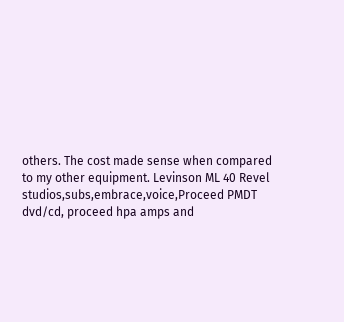others. The cost made sense when compared to my other equipment. Levinson ML 40 Revel studios,subs,embrace,voice,Proceed PMDT dvd/cd, proceed hpa amps and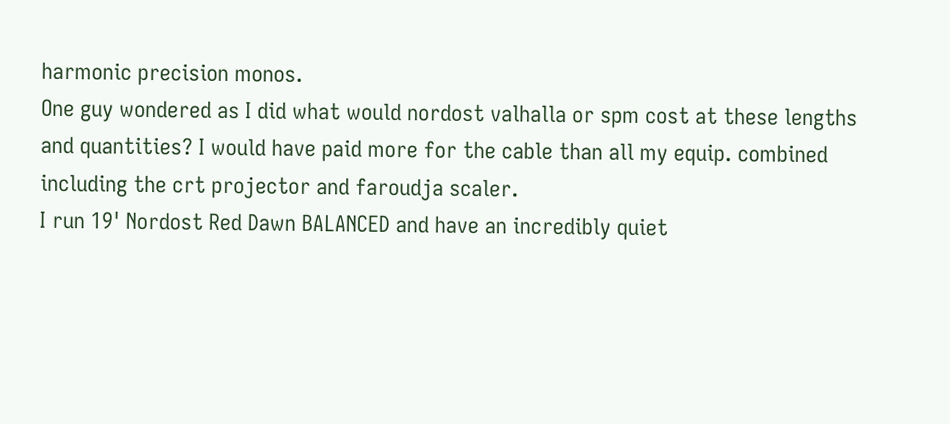harmonic precision monos.
One guy wondered as I did what would nordost valhalla or spm cost at these lengths and quantities? I would have paid more for the cable than all my equip. combined including the crt projector and faroudja scaler.
I run 19' Nordost Red Dawn BALANCED and have an incredibly quiet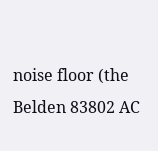noise floor (the Belden 83802 AC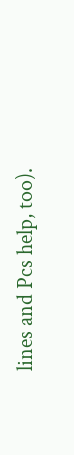lines and Pcs help, too).